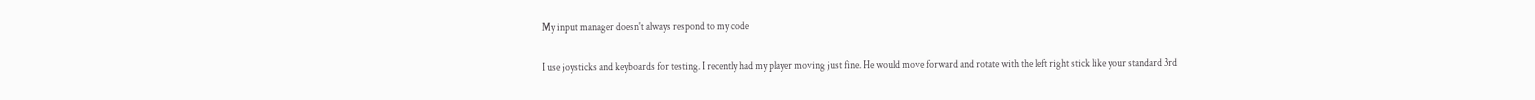My input manager doesn't always respond to my code

I use joysticks and keyboards for testing. I recently had my player moving just fine. He would move forward and rotate with the left right stick like your standard 3rd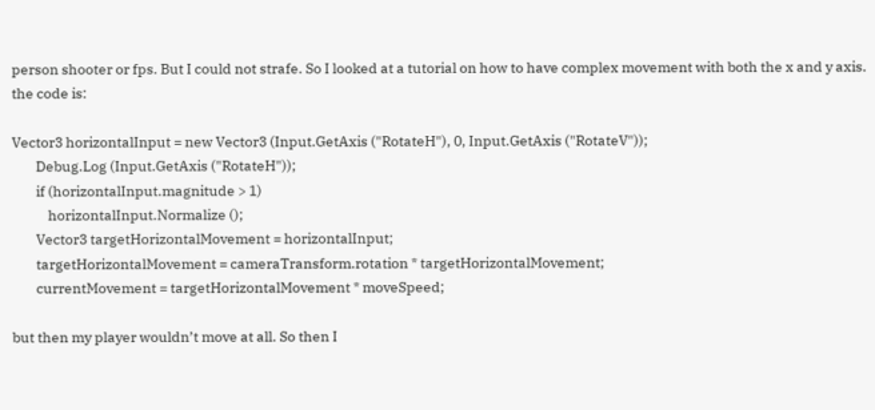person shooter or fps. But I could not strafe. So I looked at a tutorial on how to have complex movement with both the x and y axis. the code is:

Vector3 horizontalInput = new Vector3 (Input.GetAxis ("RotateH"), 0, Input.GetAxis ("RotateV"));
        Debug.Log (Input.GetAxis ("RotateH"));
        if (horizontalInput.magnitude > 1)
            horizontalInput.Normalize ();
        Vector3 targetHorizontalMovement = horizontalInput;
        targetHorizontalMovement = cameraTransform.rotation * targetHorizontalMovement;
        currentMovement = targetHorizontalMovement * moveSpeed;

but then my player wouldn’t move at all. So then I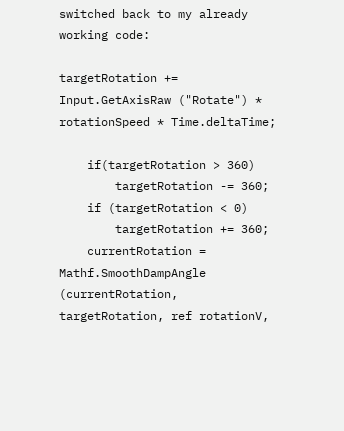switched back to my already working code:

targetRotation += Input.GetAxisRaw ("Rotate") * rotationSpeed * Time.deltaTime;

    if(targetRotation > 360)
        targetRotation -= 360;
    if (targetRotation < 0)
        targetRotation += 360;
    currentRotation = Mathf.SmoothDampAngle (currentRotation, targetRotation, ref rotationV,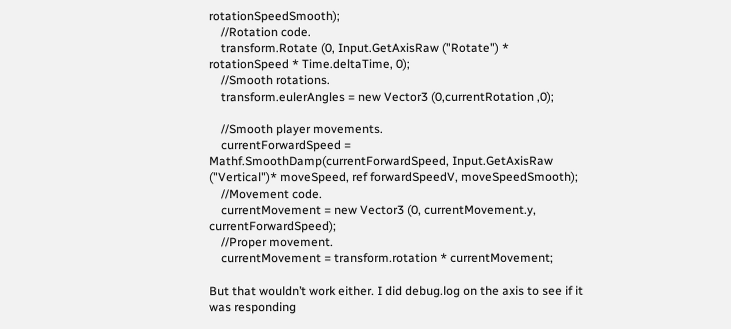rotationSpeedSmooth);
    //Rotation code.
    transform.Rotate (0, Input.GetAxisRaw ("Rotate") * rotationSpeed * Time.deltaTime, 0);
    //Smooth rotations.
    transform.eulerAngles = new Vector3 (0,currentRotation ,0);

    //Smooth player movements.
    currentForwardSpeed = Mathf.SmoothDamp(currentForwardSpeed, Input.GetAxisRaw ("Vertical")* moveSpeed, ref forwardSpeedV, moveSpeedSmooth);
    //Movement code.
    currentMovement = new Vector3 (0, currentMovement.y, currentForwardSpeed);
    //Proper movement.
    currentMovement = transform.rotation * currentMovement;

But that wouldn’t work either. I did debug.log on the axis to see if it was responding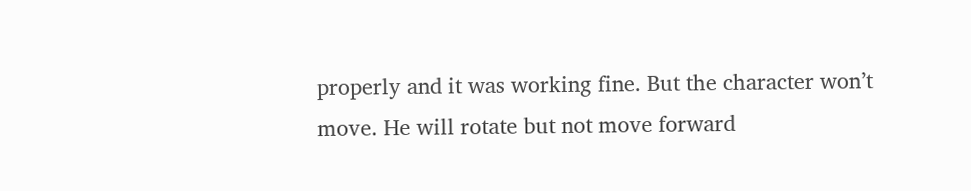properly and it was working fine. But the character won’t move. He will rotate but not move forward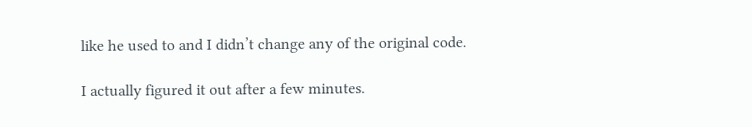like he used to and I didn’t change any of the original code.

I actually figured it out after a few minutes.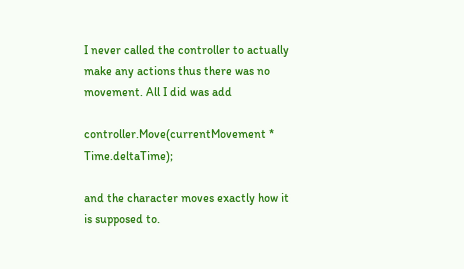I never called the controller to actually make any actions thus there was no movement. All I did was add

controller.Move(currentMovement * Time.deltaTime);

and the character moves exactly how it is supposed to.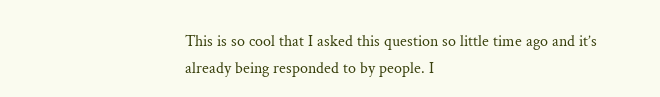This is so cool that I asked this question so little time ago and it’s already being responded to by people. I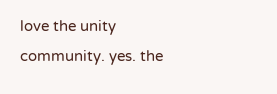love the unity community. yes. the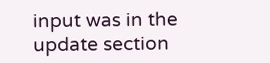input was in the update section